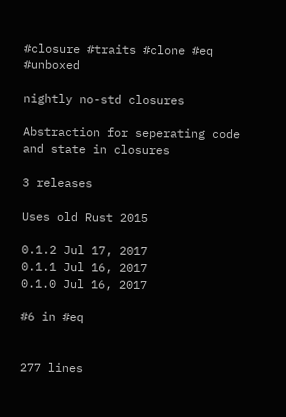#closure #traits #clone #eq #unboxed

nightly no-std closures

Abstraction for seperating code and state in closures

3 releases

Uses old Rust 2015

0.1.2 Jul 17, 2017
0.1.1 Jul 16, 2017
0.1.0 Jul 16, 2017

#6 in #eq


277 lines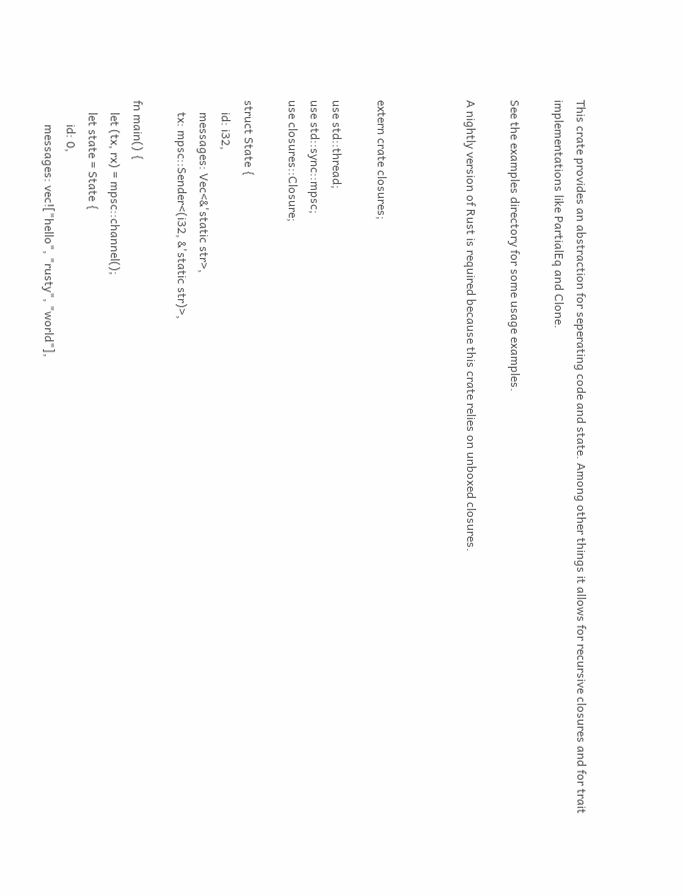This crate provides an abstraction for seperating code and state. Among other things it allows for recursive closures and for trait implementations like PartialEq and Clone.

See the examples directory for some usage examples.

A nightly version of Rust is required because this crate relies on unboxed closures.



extern crate closures;

use std::thread;
use std::sync::mpsc;
use closures::Closure;

struct State {
    id: i32,
    messages: Vec<&'static str>,
    tx: mpsc::Sender<(i32, &'static str)>,

fn main() {
    let (tx, rx) = mpsc::channel();
    let state = State {
        id: 0,
        messages: vec!["hello", "rusty", "world"],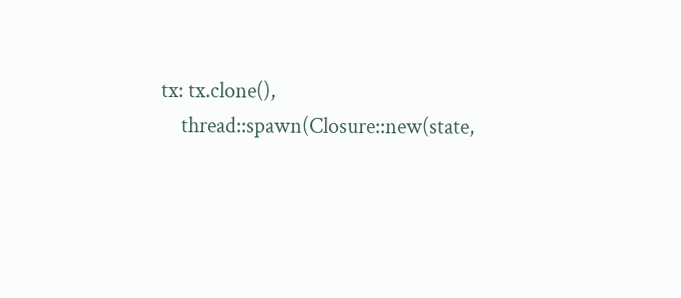tx: tx.clone(),
    thread::spawn(Closure::new(state,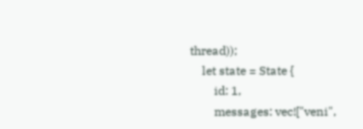thread));
    let state = State {
        id: 1,
        messages: vec!["veni",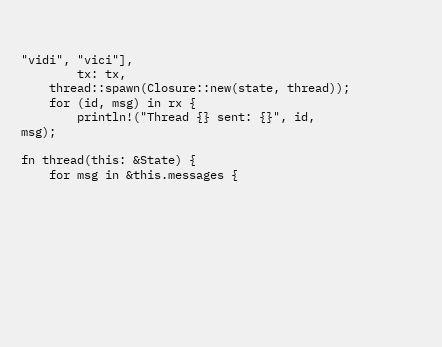"vidi", "vici"],
        tx: tx,
    thread::spawn(Closure::new(state, thread));
    for (id, msg) in rx {
        println!("Thread {} sent: {}", id, msg);

fn thread(this: &State) {
    for msg in &this.messages {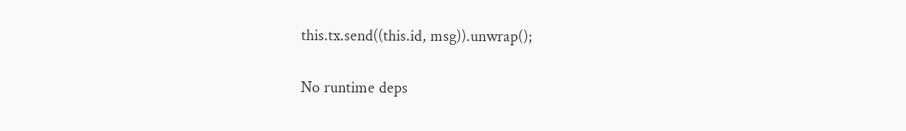this.tx.send((this.id, msg)).unwrap();

No runtime deps